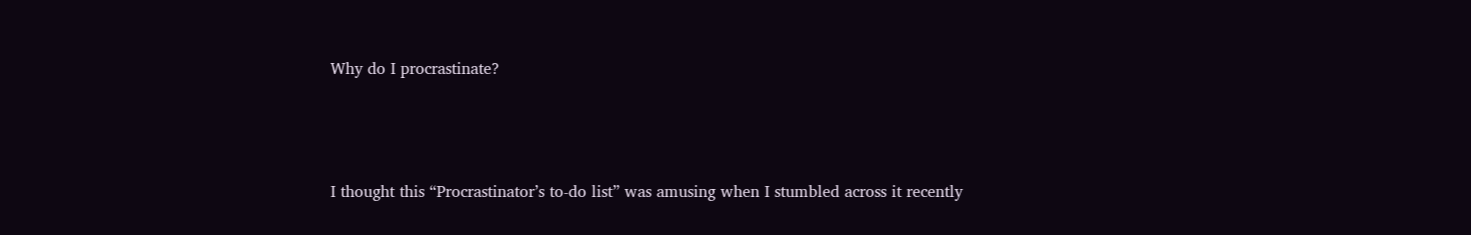Why do I procrastinate?



I thought this “Procrastinator’s to-do list” was amusing when I stumbled across it recently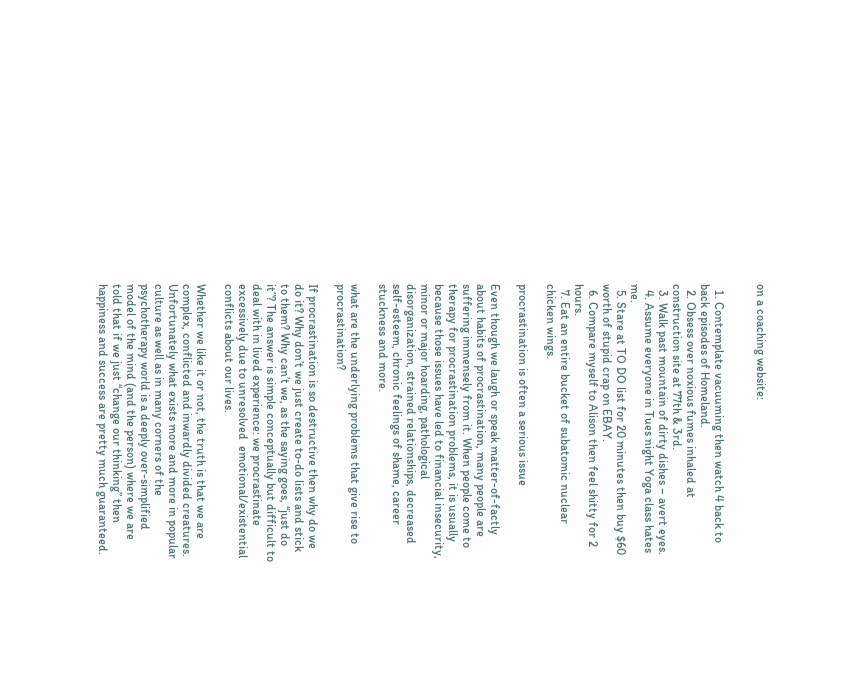on a coaching website:


  1. Contemplate vacuuming then watch 4 back to back episodes of Homeland.
  2. Obsess over noxious fumes inhaled at construction site at 77th & 3rd.
  3. Walk past mountain of dirty dishes – avert eyes.
  4. Assume everyone in Tues night Yoga class hates me.
  5. Stare at TO DO list for 20 minutes then buy $60 worth of stupid crap on EBAY.
  6. Compare myself to Alison then feel shitty for 2 hours.
  7. Eat an entire bucket of subatomic nuclear chicken wings.

procrastination is often a serious issue

Even though we laugh or speak matter-of-factly about habits of procrastination, many people are suffering immensely from it. When people come to therapy for procrastination problems, it is usually because those issues have led to financial insecurity, minor or major hoarding, pathological disorganization, strained relationships, decreased self-esteem, chronic feelings of shame, career stuckness and more.

what are the underlying problems that give rise to procrastination?

If procrastination is so destructive then why do we do it? Why don’t we just create to-do lists and stick to them? Why can’t we, as the saying goes, “just do it”? The answer is simple conceptually but difficult to deal with in lived experience: we procrastinate excessively due to unresolved  emotional/existential conflicts about our lives.

Whether we like it or not, the truth is that we are complex, conflicted and inwardly divided creatures. Unfortunately what exists more and more in popular culture as well as in many corners of the psychotherapy world is a deeply over-simplified model of the mind (and the person) where we are told that if we just “change our thinking” then happiness and success are pretty much guaranteed.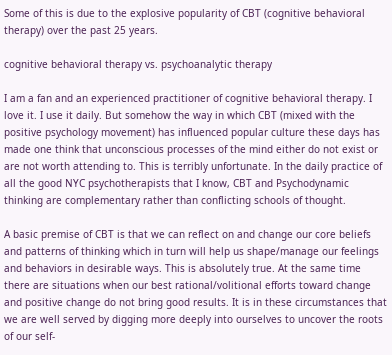Some of this is due to the explosive popularity of CBT (cognitive behavioral therapy) over the past 25 years.

cognitive behavioral therapy vs. psychoanalytic therapy

I am a fan and an experienced practitioner of cognitive behavioral therapy. I love it. I use it daily. But somehow the way in which CBT (mixed with the positive psychology movement) has influenced popular culture these days has made one think that unconscious processes of the mind either do not exist or are not worth attending to. This is terribly unfortunate. In the daily practice of all the good NYC psychotherapists that I know, CBT and Psychodynamic thinking are complementary rather than conflicting schools of thought.

A basic premise of CBT is that we can reflect on and change our core beliefs and patterns of thinking which in turn will help us shape/manage our feelings and behaviors in desirable ways. This is absolutely true. At the same time there are situations when our best rational/volitional efforts toward change and positive change do not bring good results. It is in these circumstances that we are well served by digging more deeply into ourselves to uncover the roots of our self-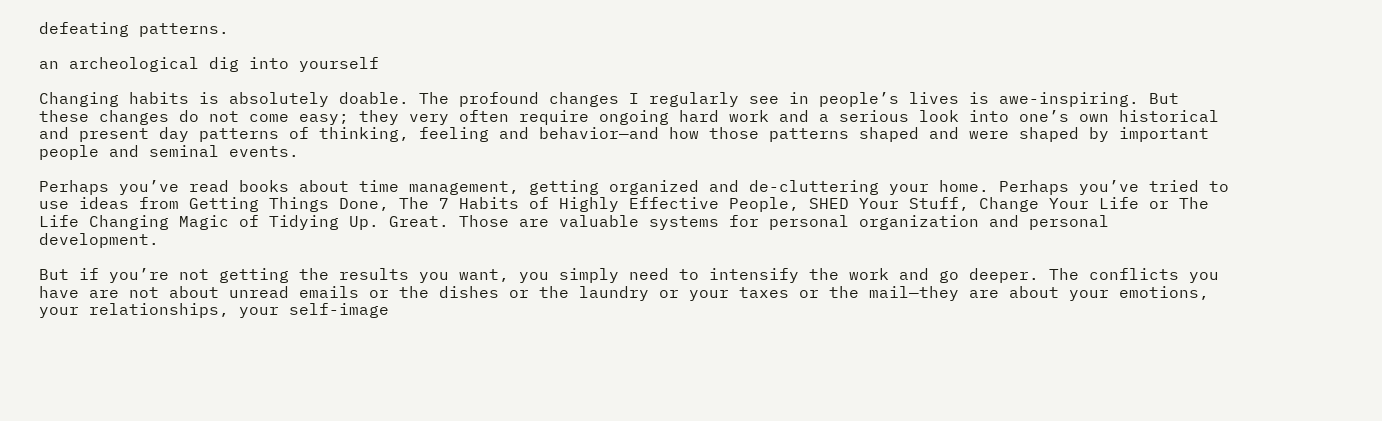defeating patterns.

an archeological dig into yourself

Changing habits is absolutely doable. The profound changes I regularly see in people’s lives is awe-inspiring. But these changes do not come easy; they very often require ongoing hard work and a serious look into one’s own historical and present day patterns of thinking, feeling and behavior—and how those patterns shaped and were shaped by important people and seminal events.

Perhaps you’ve read books about time management, getting organized and de-cluttering your home. Perhaps you’ve tried to use ideas from Getting Things Done, The 7 Habits of Highly Effective People, SHED Your Stuff, Change Your Life or The Life Changing Magic of Tidying Up. Great. Those are valuable systems for personal organization and personal development.

But if you’re not getting the results you want, you simply need to intensify the work and go deeper. The conflicts you have are not about unread emails or the dishes or the laundry or your taxes or the mail—they are about your emotions, your relationships, your self-image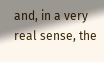and, in a very real sense, the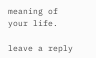meaning of your life.

leave a reply